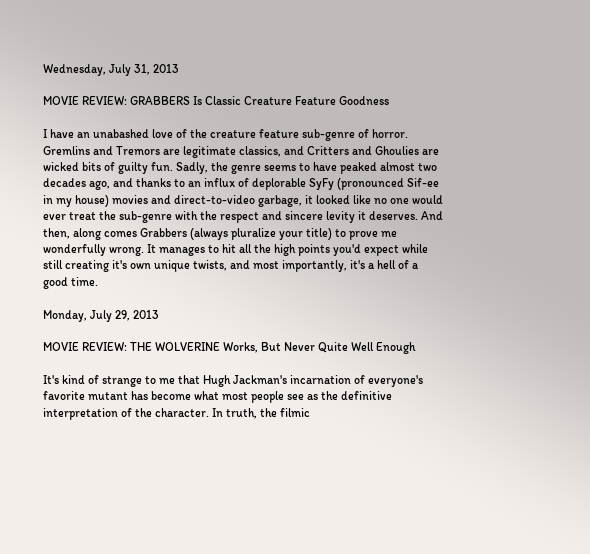Wednesday, July 31, 2013

MOVIE REVIEW: GRABBERS Is Classic Creature Feature Goodness

I have an unabashed love of the creature feature sub-genre of horror. Gremlins and Tremors are legitimate classics, and Critters and Ghoulies are wicked bits of guilty fun. Sadly, the genre seems to have peaked almost two decades ago, and thanks to an influx of deplorable SyFy (pronounced Sif-ee in my house) movies and direct-to-video garbage, it looked like no one would ever treat the sub-genre with the respect and sincere levity it deserves. And then, along comes Grabbers (always pluralize your title) to prove me wonderfully wrong. It manages to hit all the high points you'd expect while still creating it's own unique twists, and most importantly, it's a hell of a good time.

Monday, July 29, 2013

MOVIE REVIEW: THE WOLVERINE Works, But Never Quite Well Enough

It's kind of strange to me that Hugh Jackman's incarnation of everyone's favorite mutant has become what most people see as the definitive interpretation of the character. In truth, the filmic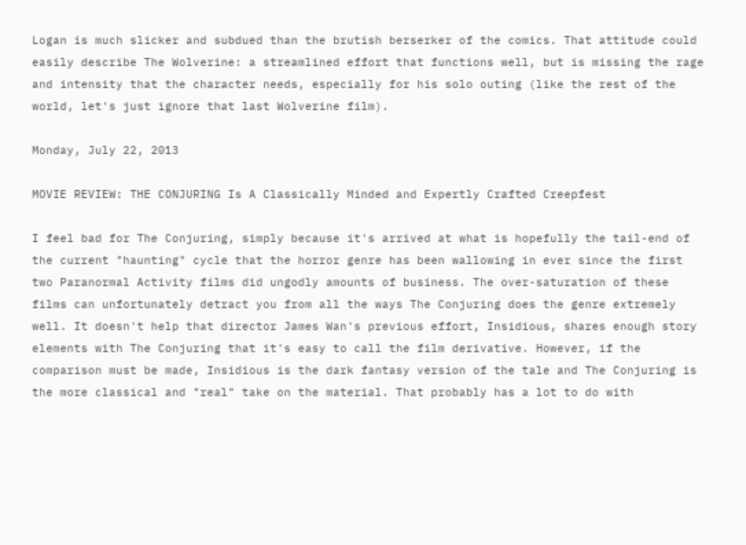Logan is much slicker and subdued than the brutish berserker of the comics. That attitude could easily describe The Wolverine: a streamlined effort that functions well, but is missing the rage and intensity that the character needs, especially for his solo outing (like the rest of the world, let's just ignore that last Wolverine film).

Monday, July 22, 2013

MOVIE REVIEW: THE CONJURING Is A Classically Minded and Expertly Crafted Creepfest

I feel bad for The Conjuring, simply because it's arrived at what is hopefully the tail-end of the current "haunting" cycle that the horror genre has been wallowing in ever since the first two Paranormal Activity films did ungodly amounts of business. The over-saturation of these films can unfortunately detract you from all the ways The Conjuring does the genre extremely well. It doesn't help that director James Wan's previous effort, Insidious, shares enough story elements with The Conjuring that it's easy to call the film derivative. However, if the comparison must be made, Insidious is the dark fantasy version of the tale and The Conjuring is the more classical and "real" take on the material. That probably has a lot to do with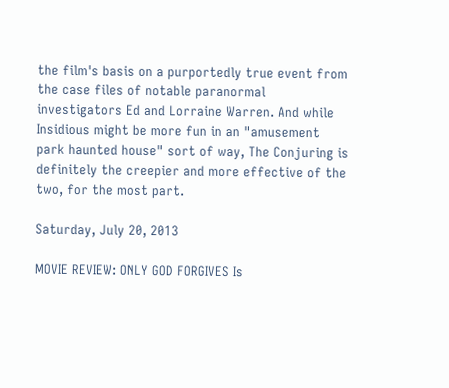the film's basis on a purportedly true event from the case files of notable paranormal investigators Ed and Lorraine Warren. And while Insidious might be more fun in an "amusement park haunted house" sort of way, The Conjuring is definitely the creepier and more effective of the two, for the most part.

Saturday, July 20, 2013

MOVIE REVIEW: ONLY GOD FORGIVES Is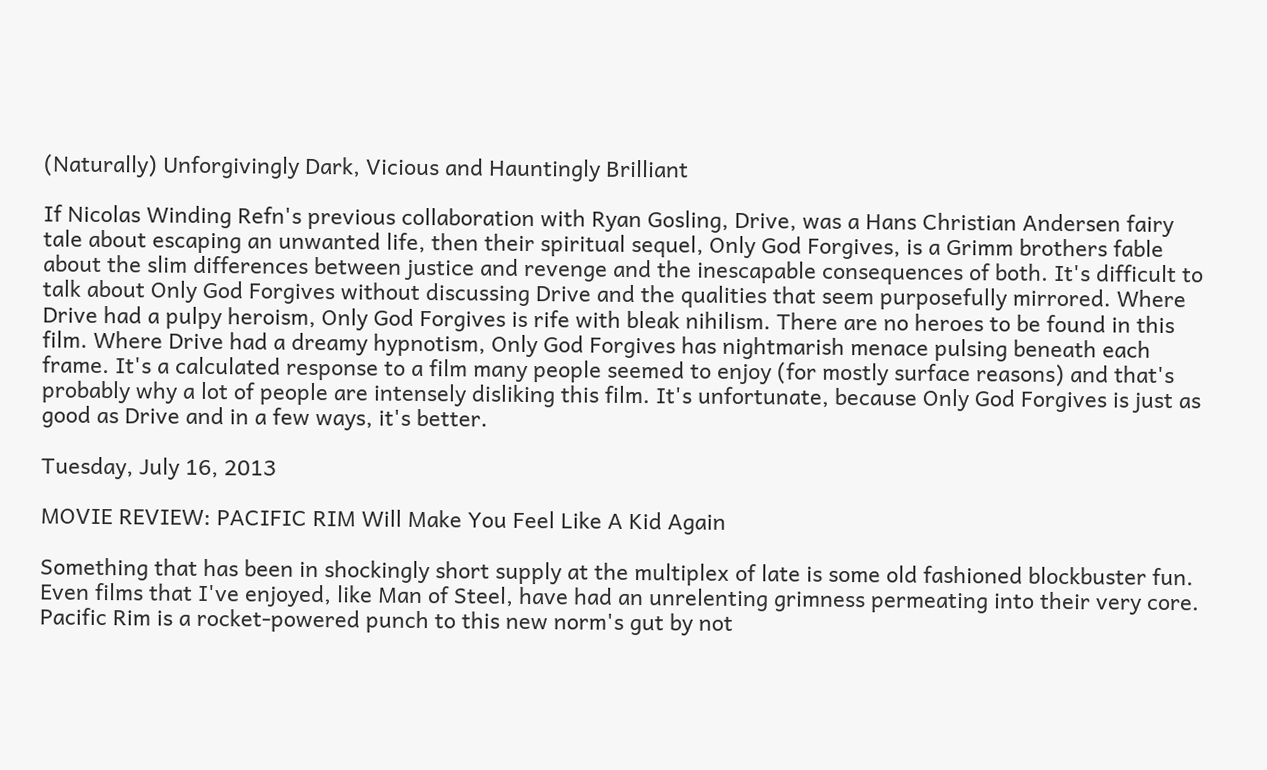(Naturally) Unforgivingly Dark, Vicious and Hauntingly Brilliant

If Nicolas Winding Refn's previous collaboration with Ryan Gosling, Drive, was a Hans Christian Andersen fairy tale about escaping an unwanted life, then their spiritual sequel, Only God Forgives, is a Grimm brothers fable about the slim differences between justice and revenge and the inescapable consequences of both. It's difficult to talk about Only God Forgives without discussing Drive and the qualities that seem purposefully mirrored. Where Drive had a pulpy heroism, Only God Forgives is rife with bleak nihilism. There are no heroes to be found in this film. Where Drive had a dreamy hypnotism, Only God Forgives has nightmarish menace pulsing beneath each frame. It's a calculated response to a film many people seemed to enjoy (for mostly surface reasons) and that's probably why a lot of people are intensely disliking this film. It's unfortunate, because Only God Forgives is just as good as Drive and in a few ways, it's better.

Tuesday, July 16, 2013

MOVIE REVIEW: PACIFIC RIM Will Make You Feel Like A Kid Again

Something that has been in shockingly short supply at the multiplex of late is some old fashioned blockbuster fun. Even films that I've enjoyed, like Man of Steel, have had an unrelenting grimness permeating into their very core. Pacific Rim is a rocket-powered punch to this new norm's gut by not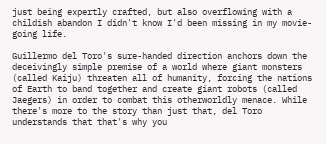just being expertly crafted, but also overflowing with a childish abandon I didn't know I'd been missing in my movie-going life.

Guillermo del Toro's sure-handed direction anchors down the deceivingly simple premise of a world where giant monsters (called Kaiju) threaten all of humanity, forcing the nations of Earth to band together and create giant robots (called Jaegers) in order to combat this otherworldly menace. While there's more to the story than just that, del Toro understands that that's why you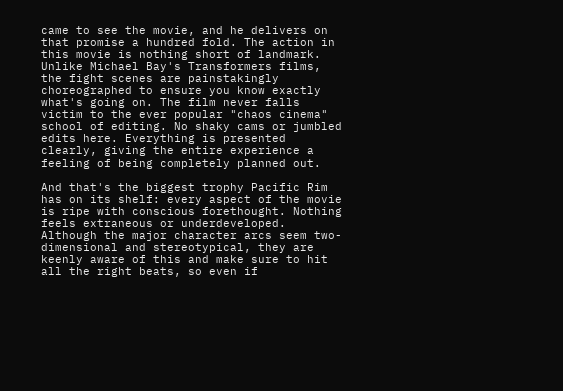came to see the movie, and he delivers on that promise a hundred fold. The action in this movie is nothing short of landmark. Unlike Michael Bay's Transformers films, the fight scenes are painstakingly choreographed to ensure you know exactly what's going on. The film never falls victim to the ever popular "chaos cinema" school of editing. No shaky cams or jumbled edits here. Everything is presented clearly, giving the entire experience a feeling of being completely planned out.

And that's the biggest trophy Pacific Rim has on its shelf: every aspect of the movie is ripe with conscious forethought. Nothing feels extraneous or underdeveloped. Although the major character arcs seem two-dimensional and stereotypical, they are keenly aware of this and make sure to hit all the right beats, so even if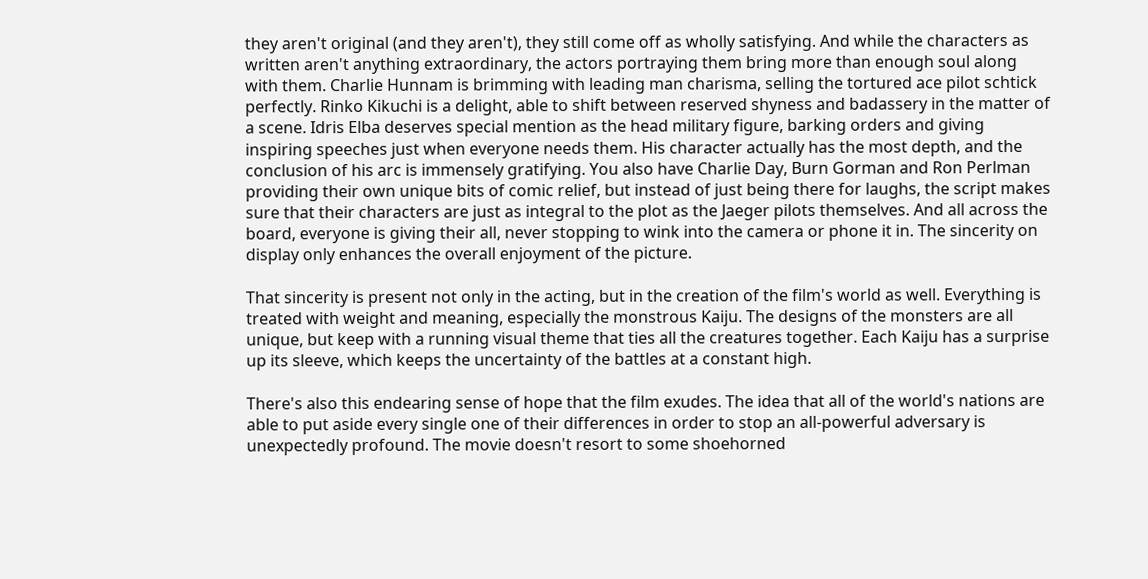they aren't original (and they aren't), they still come off as wholly satisfying. And while the characters as written aren't anything extraordinary, the actors portraying them bring more than enough soul along with them. Charlie Hunnam is brimming with leading man charisma, selling the tortured ace pilot schtick perfectly. Rinko Kikuchi is a delight, able to shift between reserved shyness and badassery in the matter of a scene. Idris Elba deserves special mention as the head military figure, barking orders and giving inspiring speeches just when everyone needs them. His character actually has the most depth, and the conclusion of his arc is immensely gratifying. You also have Charlie Day, Burn Gorman and Ron Perlman providing their own unique bits of comic relief, but instead of just being there for laughs, the script makes sure that their characters are just as integral to the plot as the Jaeger pilots themselves. And all across the board, everyone is giving their all, never stopping to wink into the camera or phone it in. The sincerity on display only enhances the overall enjoyment of the picture.

That sincerity is present not only in the acting, but in the creation of the film's world as well. Everything is treated with weight and meaning, especially the monstrous Kaiju. The designs of the monsters are all unique, but keep with a running visual theme that ties all the creatures together. Each Kaiju has a surprise up its sleeve, which keeps the uncertainty of the battles at a constant high.

There's also this endearing sense of hope that the film exudes. The idea that all of the world's nations are able to put aside every single one of their differences in order to stop an all-powerful adversary is unexpectedly profound. The movie doesn't resort to some shoehorned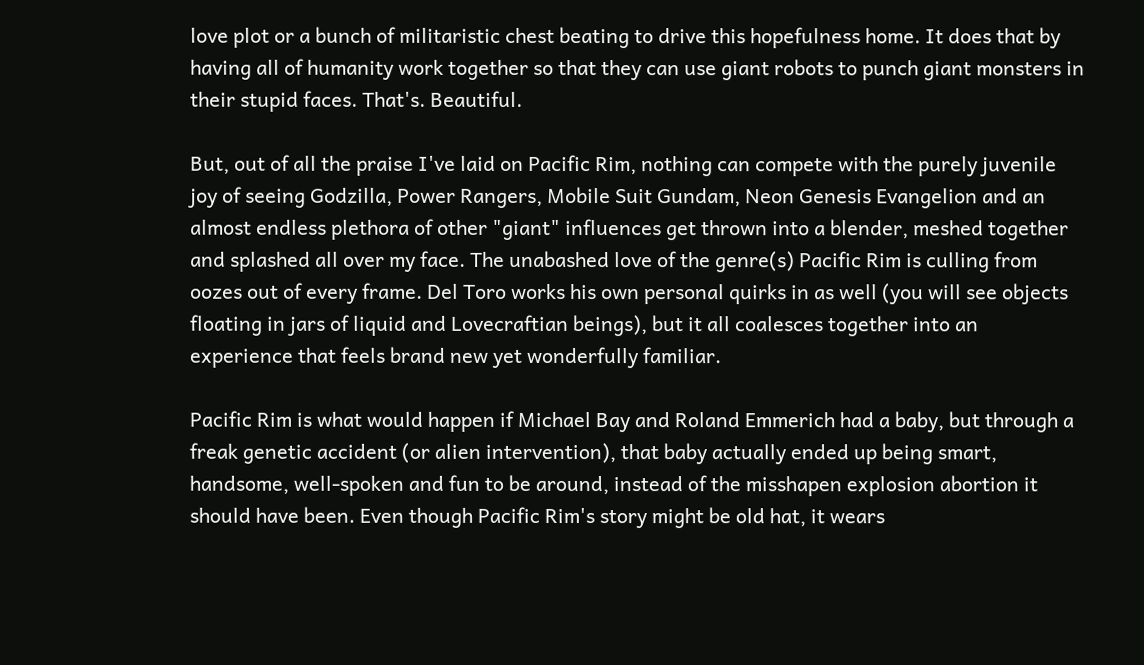love plot or a bunch of militaristic chest beating to drive this hopefulness home. It does that by having all of humanity work together so that they can use giant robots to punch giant monsters in their stupid faces. That's. Beautiful.

But, out of all the praise I've laid on Pacific Rim, nothing can compete with the purely juvenile joy of seeing Godzilla, Power Rangers, Mobile Suit Gundam, Neon Genesis Evangelion and an almost endless plethora of other "giant" influences get thrown into a blender, meshed together and splashed all over my face. The unabashed love of the genre(s) Pacific Rim is culling from oozes out of every frame. Del Toro works his own personal quirks in as well (you will see objects floating in jars of liquid and Lovecraftian beings), but it all coalesces together into an experience that feels brand new yet wonderfully familiar.

Pacific Rim is what would happen if Michael Bay and Roland Emmerich had a baby, but through a freak genetic accident (or alien intervention), that baby actually ended up being smart, handsome, well-spoken and fun to be around, instead of the misshapen explosion abortion it should have been. Even though Pacific Rim's story might be old hat, it wears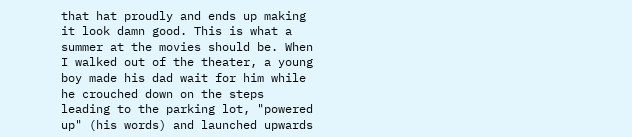that hat proudly and ends up making it look damn good. This is what a summer at the movies should be. When I walked out of the theater, a young boy made his dad wait for him while he crouched down on the steps leading to the parking lot, "powered up" (his words) and launched upwards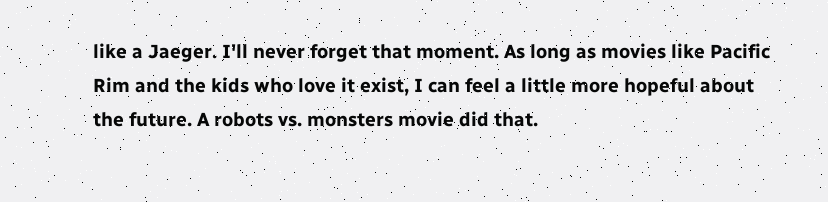like a Jaeger. I'll never forget that moment. As long as movies like Pacific Rim and the kids who love it exist, I can feel a little more hopeful about the future. A robots vs. monsters movie did that.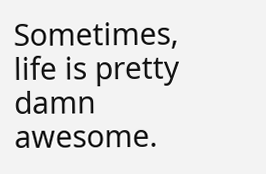Sometimes, life is pretty damn awesome.